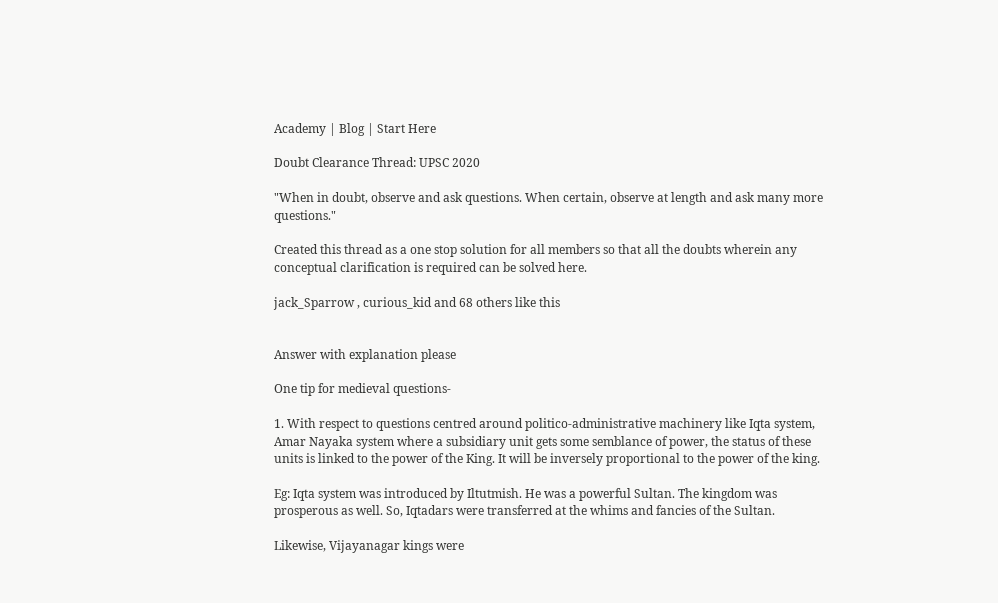Academy | Blog | Start Here

Doubt Clearance Thread: UPSC 2020

"When in doubt, observe and ask questions. When certain, observe at length and ask many more questions."

Created this thread as a one stop solution for all members so that all the doubts wherein any conceptual clarification is required can be solved here.

jack_Sparrow , curious_kid and 68 others like this


Answer with explanation please

One tip for medieval questions-

1. With respect to questions centred around politico-administrative machinery like Iqta system, Amar Nayaka system where a subsidiary unit gets some semblance of power, the status of these units is linked to the power of the King. It will be inversely proportional to the power of the king.

Eg: Iqta system was introduced by Iltutmish. He was a powerful Sultan. The kingdom was prosperous as well. So, Iqtadars were transferred at the whims and fancies of the Sultan.

Likewise, Vijayanagar kings were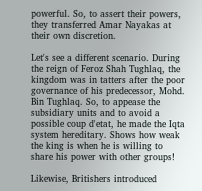powerful. So, to assert their powers, they transferred Amar Nayakas at their own discretion.

Let's see a different scenario. During the reign of Feroz Shah Tughlaq, the kingdom was in tatters after the poor governance of his predecessor, Mohd. Bin Tughlaq. So, to appease the subsidiary units and to avoid a possible coup d'etat, he made the Iqta system hereditary. Shows how weak the king is when he is willing to share his power with other groups!

Likewise, Britishers introduced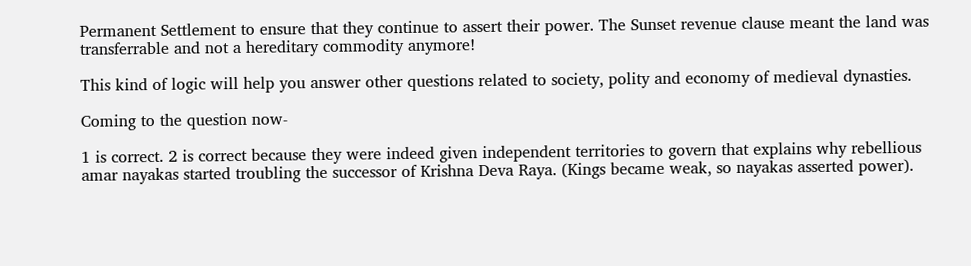Permanent Settlement to ensure that they continue to assert their power. The Sunset revenue clause meant the land was transferrable and not a hereditary commodity anymore!

This kind of logic will help you answer other questions related to society, polity and economy of medieval dynasties.

Coming to the question now-

1 is correct. 2 is correct because they were indeed given independent territories to govern that explains why rebellious amar nayakas started troubling the successor of Krishna Deva Raya. (Kings became weak, so nayakas asserted power).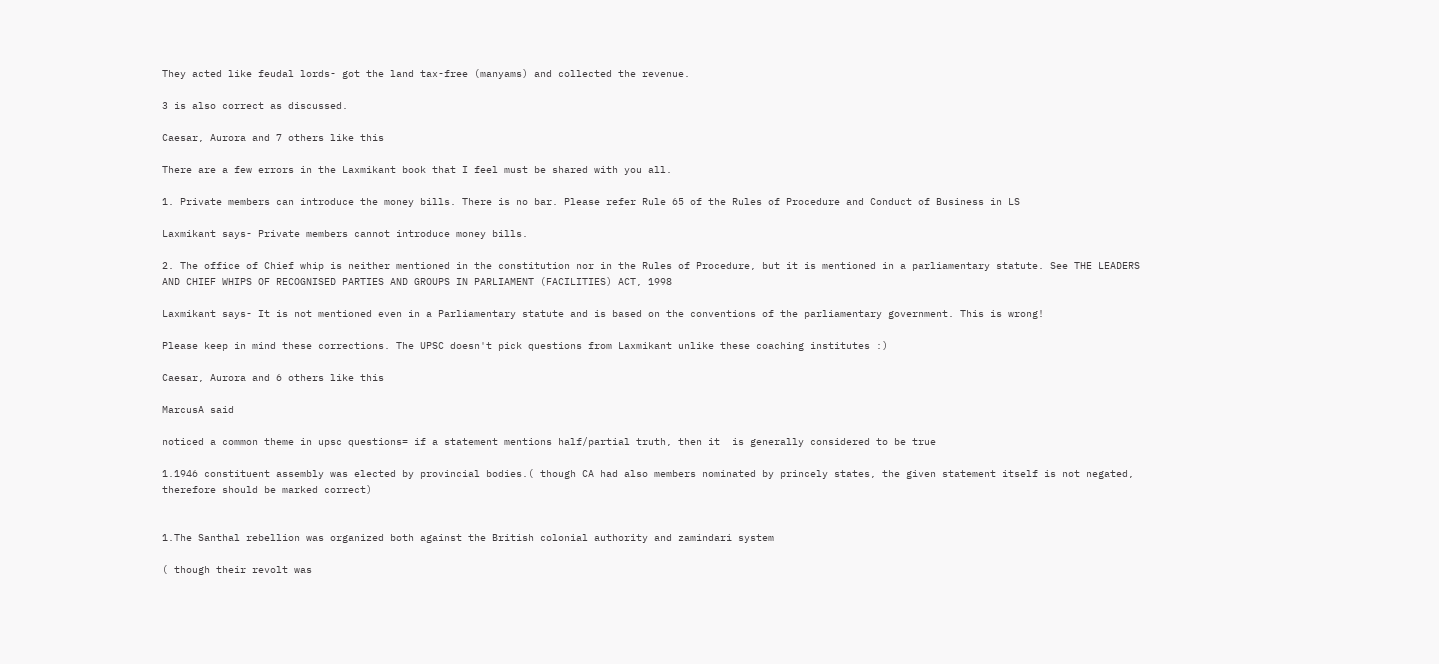They acted like feudal lords- got the land tax-free (manyams) and collected the revenue.

3 is also correct as discussed.

Caesar, Aurora and 7 others like this

There are a few errors in the Laxmikant book that I feel must be shared with you all.

1. Private members can introduce the money bills. There is no bar. Please refer Rule 65 of the Rules of Procedure and Conduct of Business in LS

Laxmikant says- Private members cannot introduce money bills.

2. The office of Chief whip is neither mentioned in the constitution nor in the Rules of Procedure, but it is mentioned in a parliamentary statute. See THE LEADERS AND CHIEF WHIPS OF RECOGNISED PARTIES AND GROUPS IN PARLIAMENT (FACILITIES) ACT, 1998

Laxmikant says- It is not mentioned even in a Parliamentary statute and is based on the conventions of the parliamentary government. This is wrong!

Please keep in mind these corrections. The UPSC doesn't pick questions from Laxmikant unlike these coaching institutes :)

Caesar, Aurora and 6 others like this

MarcusA said

noticed a common theme in upsc questions= if a statement mentions half/partial truth, then it  is generally considered to be true

1.1946 constituent assembly was elected by provincial bodies.( though CA had also members nominated by princely states, the given statement itself is not negated, therefore should be marked correct)


1.The Santhal rebellion was organized both against the British colonial authority and zamindari system

( though their revolt was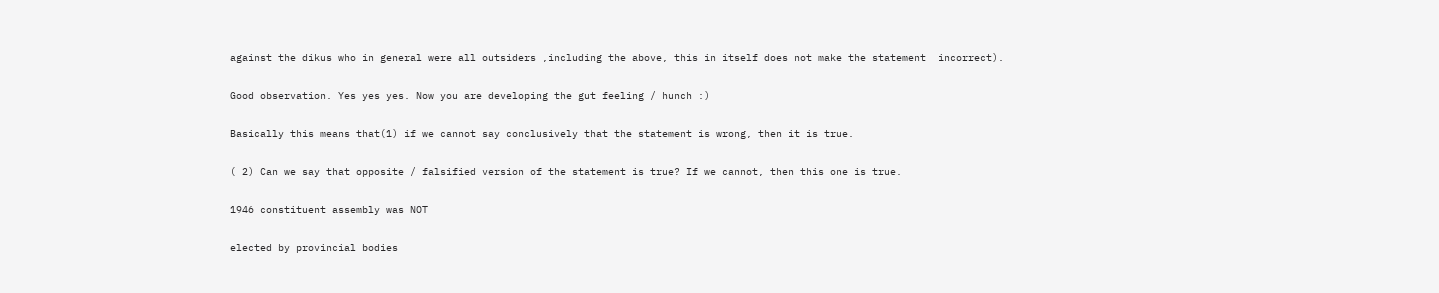against the dikus who in general were all outsiders ,including the above, this in itself does not make the statement  incorrect).

Good observation. Yes yes yes. Now you are developing the gut feeling / hunch :)

Basically this means that(1) if we cannot say conclusively that the statement is wrong, then it is true.

( 2) Can we say that opposite / falsified version of the statement is true? If we cannot, then this one is true.

1946 constituent assembly was NOT

elected by provincial bodies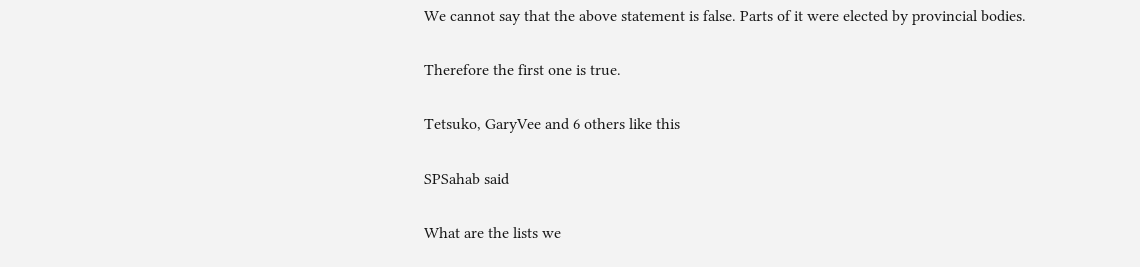We cannot say that the above statement is false. Parts of it were elected by provincial bodies.

Therefore the first one is true.

Tetsuko, GaryVee and 6 others like this

SPSahab said

What are the lists we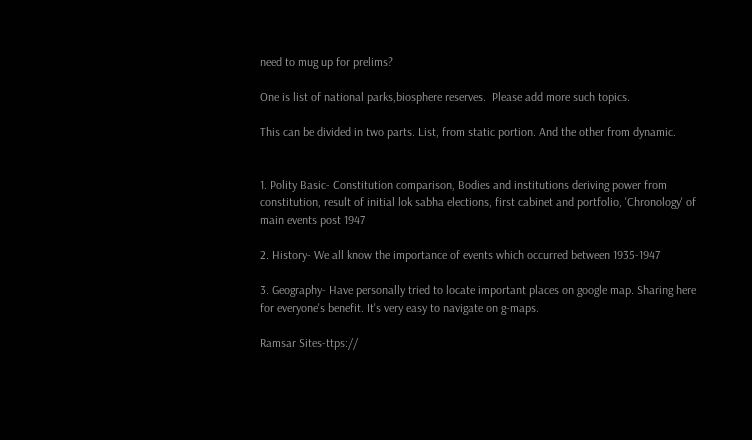need to mug up for prelims?

One is list of national parks,biosphere reserves.  Please add more such topics.

This can be divided in two parts. List, from static portion. And the other from dynamic.


1. Polity Basic- Constitution comparison, Bodies and institutions deriving power from constitution, result of initial lok sabha elections, first cabinet and portfolio, 'Chronology' of main events post 1947

2. History- We all know the importance of events which occurred between 1935-1947

3. Geography- Have personally tried to locate important places on google map. Sharing here for everyone's benefit. It's very easy to navigate on g-maps.

Ramsar Sites-ttps://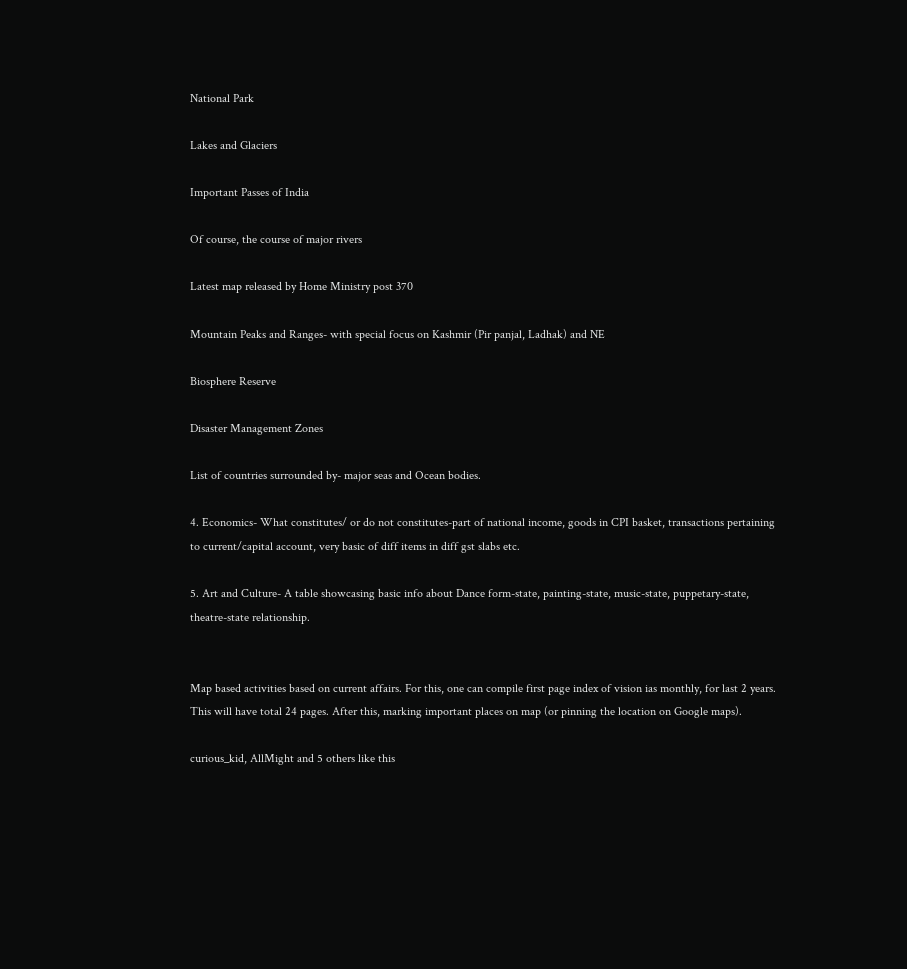National Park

Lakes and Glaciers

Important Passes of India

Of course, the course of major rivers

Latest map released by Home Ministry post 370

Mountain Peaks and Ranges- with special focus on Kashmir (Pir panjal, Ladhak) and NE

Biosphere Reserve

Disaster Management Zones

List of countries surrounded by- major seas and Ocean bodies.

4. Economics- What constitutes/ or do not constitutes-part of national income, goods in CPI basket, transactions pertaining to current/capital account, very basic of diff items in diff gst slabs etc.

5. Art and Culture- A table showcasing basic info about Dance form-state, painting-state, music-state, puppetary-state, theatre-state relationship.


Map based activities based on current affairs. For this, one can compile first page index of vision ias monthly, for last 2 years. This will have total 24 pages. After this, marking important places on map (or pinning the location on Google maps).

curious_kid, AllMight and 5 others like this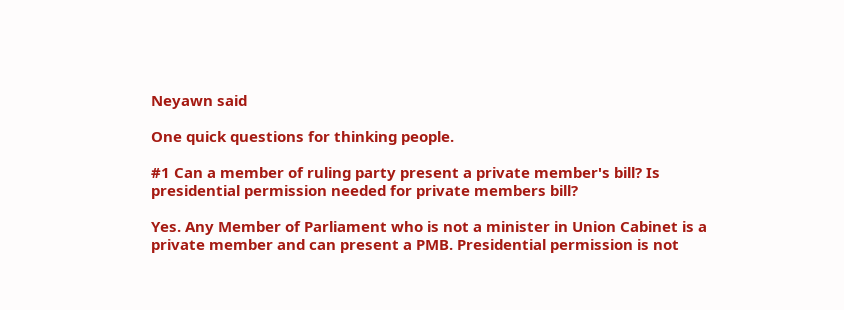Neyawn said

One quick questions for thinking people.

#1 Can a member of ruling party present a private member's bill? Is presidential permission needed for private members bill?

Yes. Any Member of Parliament who is not a minister in Union Cabinet is a private member and can present a PMB. Presidential permission is not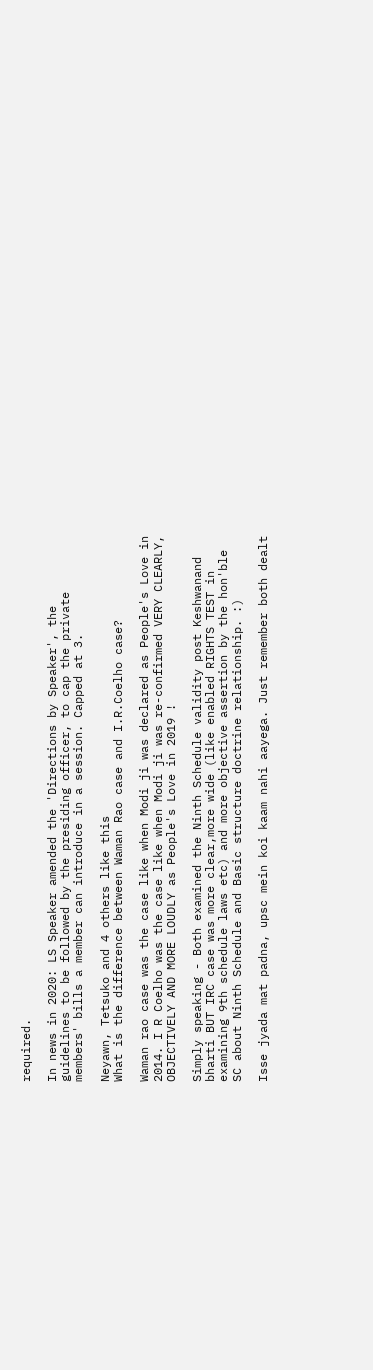required.

In news in 2020: LS Speaker amended the 'Directions by Speaker', the guidelines to be followed by the presiding officer, to cap the private members' bills a member can introduce in a session. Capped at 3.

Neyawn, Tetsuko and 4 others like this
What is the difference between Waman Rao case and I.R.Coelho case?

Waman rao case was the case like when Modi ji was declared as People's Love in 2014. I R Coelho was the case like when Modi ji was re-confirmed VERY CLEARLY, OBJECTIVELY AND MORE LOUDLY as People's Love in 2019 !

Simply speaking - Both examined the Ninth Schedule validity post Keshwanand bharti BUT IRC case was more clear,more wide (like enabled RIGHTS TEST in examining 9th schedule laws etc) and more objective assertion by the hon'ble SC about Ninth Schedule and Basic structure doctrine relationship. :)

Isse jyada mat padna, upsc mein koi kaam nahi aayega. Just remember both dealt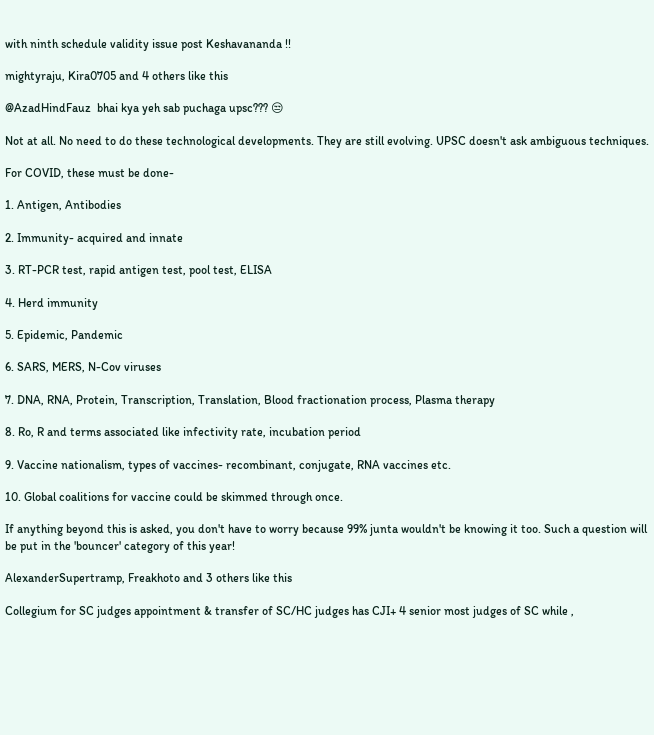with ninth schedule validity issue post Keshavananda !!

mightyraju, Kira0705 and 4 others like this

@AzadHindFauz  bhai kya yeh sab puchaga upsc??? 😒

Not at all. No need to do these technological developments. They are still evolving. UPSC doesn't ask ambiguous techniques.

For COVID, these must be done-

1. Antigen, Antibodies

2. Immunity- acquired and innate

3. RT-PCR test, rapid antigen test, pool test, ELISA

4. Herd immunity

5. Epidemic, Pandemic

6. SARS, MERS, N-Cov viruses

7. DNA, RNA, Protein, Transcription, Translation, Blood fractionation process, Plasma therapy

8. Ro, R and terms associated like infectivity rate, incubation period

9. Vaccine nationalism, types of vaccines- recombinant, conjugate, RNA vaccines etc.

10. Global coalitions for vaccine could be skimmed through once.

If anything beyond this is asked, you don't have to worry because 99% junta wouldn't be knowing it too. Such a question will be put in the 'bouncer' category of this year!

AlexanderSupertramp, Freakhoto and 3 others like this

Collegium for SC judges appointment & transfer of SC/HC judges has CJI+ 4 senior most judges of SC while ,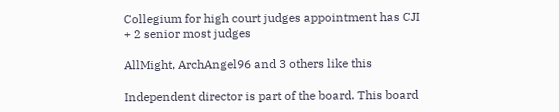Collegium for high court judges appointment has CJI + 2 senior most judges

AllMight, ArchAngel96 and 3 others like this

Independent director is part of the board. This board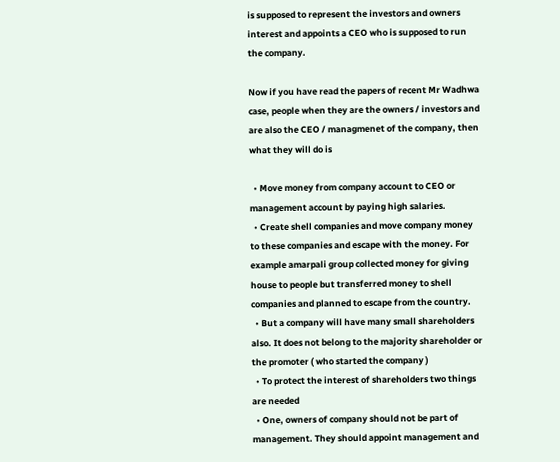is supposed to represent the investors and owners interest and appoints a CEO who is supposed to run the company.

Now if you have read the papers of recent Mr Wadhwa case, people when they are the owners / investors and are also the CEO / managmenet of the company, then what they will do is

  • Move money from company account to CEO or management account by paying high salaries.
  • Create shell companies and move company money to these companies and escape with the money. For example amarpali group collected money for giving house to people but transferred money to shell companies and planned to escape from the country.
  • But a company will have many small shareholders also. It does not belong to the majority shareholder or the promoter ( who started the company )
  • To protect the interest of shareholders two things are needed
  • One, owners of company should not be part of management. They should appoint management and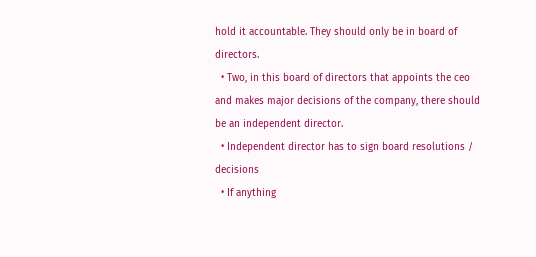hold it accountable. They should only be in board of directors.
  • Two, in this board of directors that appoints the ceo and makes major decisions of the company, there should be an independent director.
  • Independent director has to sign board resolutions / decisions
  • If anything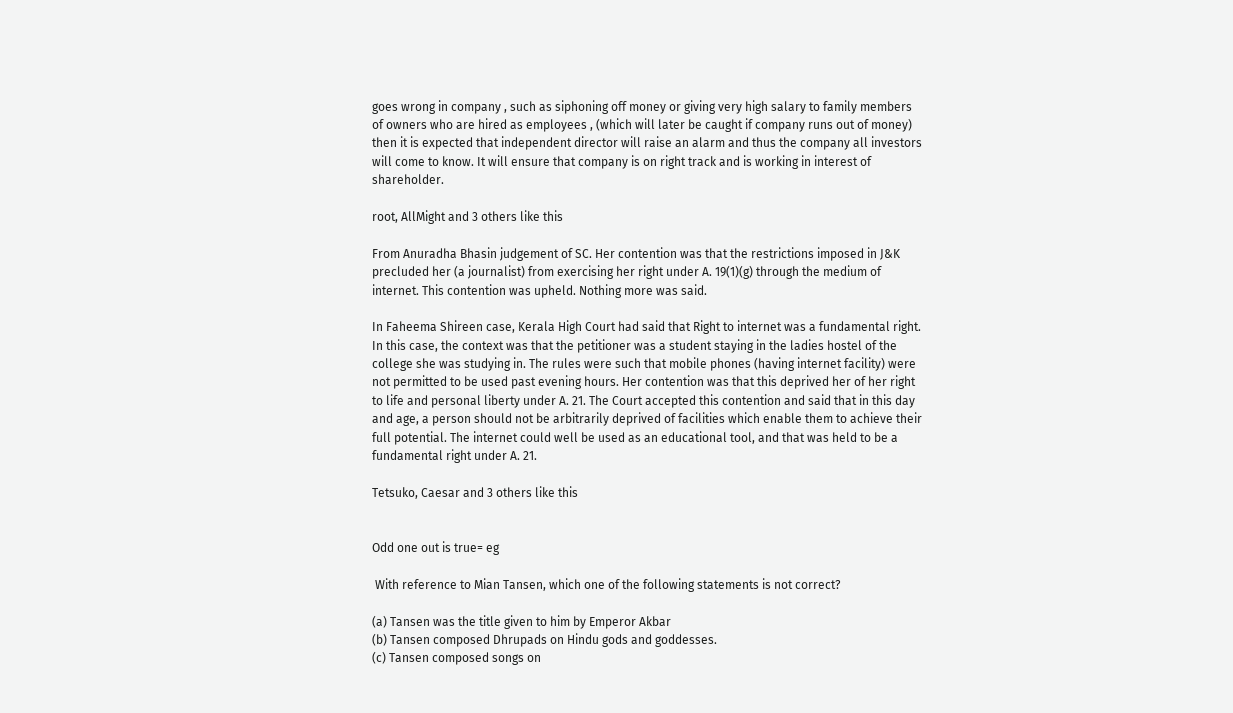goes wrong in company , such as siphoning off money or giving very high salary to family members of owners who are hired as employees , (which will later be caught if company runs out of money) then it is expected that independent director will raise an alarm and thus the company all investors will come to know. It will ensure that company is on right track and is working in interest of shareholder.

root, AllMight and 3 others like this

From Anuradha Bhasin judgement of SC. Her contention was that the restrictions imposed in J&K precluded her (a journalist) from exercising her right under A. 19(1)(g) through the medium of internet. This contention was upheld. Nothing more was said.

In Faheema Shireen case, Kerala High Court had said that Right to internet was a fundamental right. In this case, the context was that the petitioner was a student staying in the ladies hostel of the college she was studying in. The rules were such that mobile phones (having internet facility) were not permitted to be used past evening hours. Her contention was that this deprived her of her right to life and personal liberty under A. 21. The Court accepted this contention and said that in this day and age, a person should not be arbitrarily deprived of facilities which enable them to achieve their full potential. The internet could well be used as an educational tool, and that was held to be a fundamental right under A. 21.

Tetsuko, Caesar and 3 others like this


Odd one out is true= eg

 With reference to Mian Tansen, which one of the following statements is not correct?

(a) Tansen was the title given to him by Emperor Akbar
(b) Tansen composed Dhrupads on Hindu gods and goddesses.
(c) Tansen composed songs on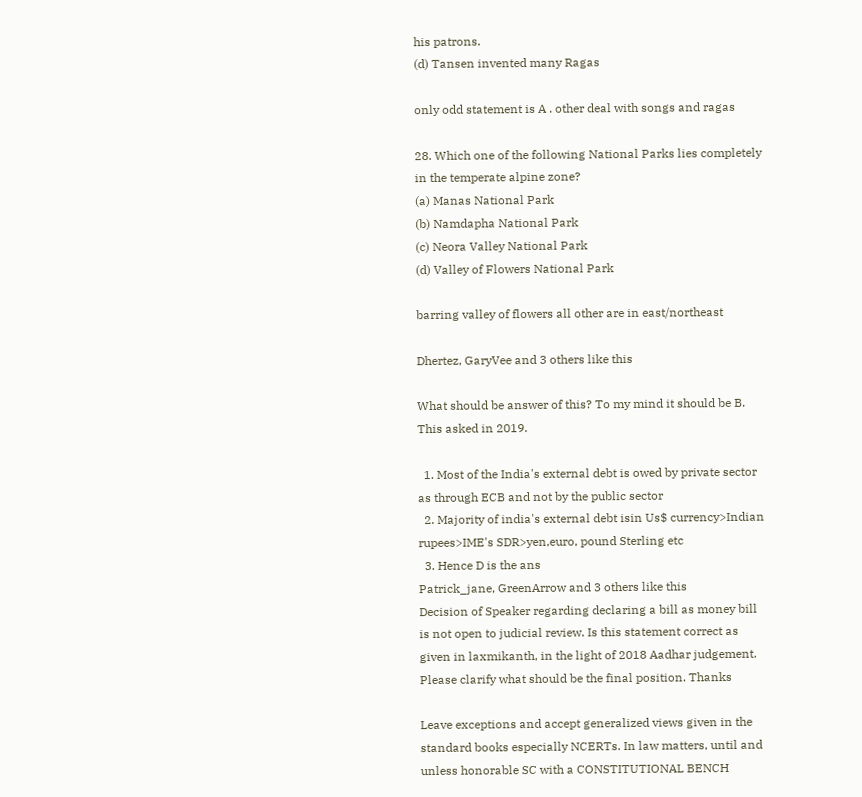his patrons.
(d) Tansen invented many Ragas

only odd statement is A . other deal with songs and ragas

28. Which one of the following National Parks lies completely in the temperate alpine zone?
(a) Manas National Park
(b) Namdapha National Park
(c) Neora Valley National Park
(d) Valley of Flowers National Park

barring valley of flowers all other are in east/northeast

Dhertez, GaryVee and 3 others like this

What should be answer of this? To my mind it should be B. This asked in 2019.

  1. Most of the India's external debt is owed by private sector as through ECB and not by the public sector
  2. Majority of india's external debt isin Us$ currency>Indian rupees>IME's SDR>yen,euro, pound Sterling etc
  3. Hence D is the ans
Patrick_jane, GreenArrow and 3 others like this
Decision of Speaker regarding declaring a bill as money bill is not open to judicial review. Is this statement correct as given in laxmikanth, in the light of 2018 Aadhar judgement. Please clarify what should be the final position. Thanks

Leave exceptions and accept generalized views given in the standard books especially NCERTs. In law matters, until and unless honorable SC with a CONSTITUTIONAL BENCH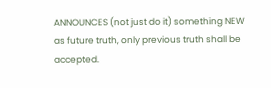ANNOUNCES (not just do it) something NEW as future truth, only previous truth shall be accepted.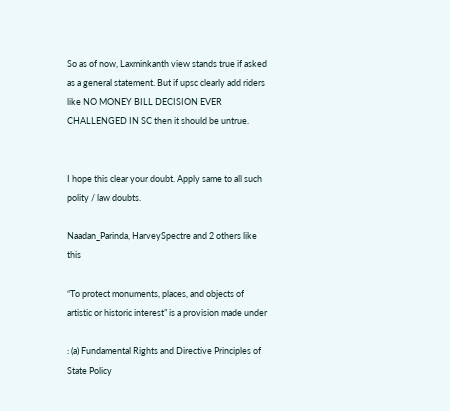So as of now, Laxminkanth view stands true if asked as a general statement. But if upsc clearly add riders like NO MONEY BILL DECISION EVER CHALLENGED IN SC then it should be untrue.


I hope this clear your doubt. Apply same to all such polity / law doubts.

Naadan_Parinda, HarveySpectre and 2 others like this

“To protect monuments, places, and objects of artistic or historic interest” is a provision made under

: (a) Fundamental Rights and Directive Principles of State Policy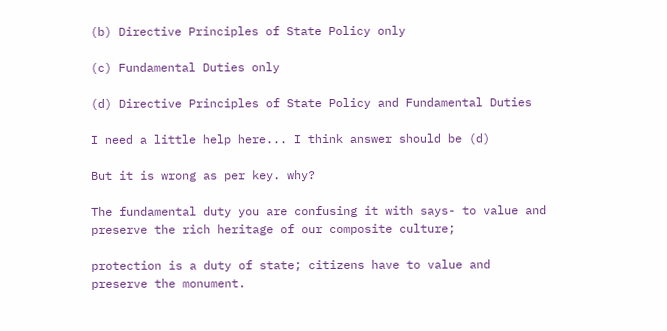(b) Directive Principles of State Policy only

(c) Fundamental Duties only

(d) Directive Principles of State Policy and Fundamental Duties

I need a little help here... I think answer should be (d)

But it is wrong as per key. why?

The fundamental duty you are confusing it with says- to value and preserve the rich heritage of our composite culture;

protection is a duty of state; citizens have to value and preserve the monument.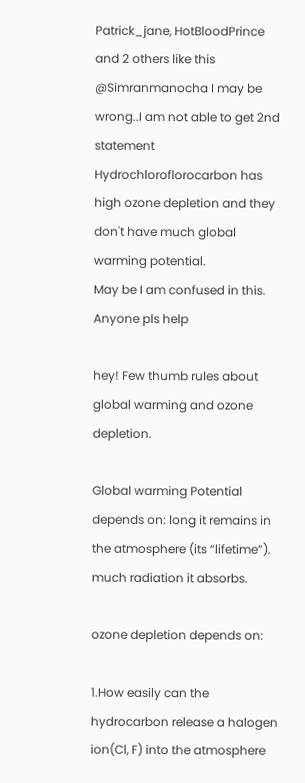Patrick_jane, HotBloodPrince and 2 others like this
@Simranmanocha I may be wrong..I am not able to get 2nd statement
Hydrochloroflorocarbon has high ozone depletion and they don't have much global warming potential.
May be I am confused in this.
Anyone pls help

hey! Few thumb rules about global warming and ozone depletion.

Global warming Potential depends on: long it remains in the atmosphere (its “lifetime”). much radiation it absorbs.

ozone depletion depends on:

1.How easily can the hydrocarbon release a halogen ion(Cl, F) into the atmosphere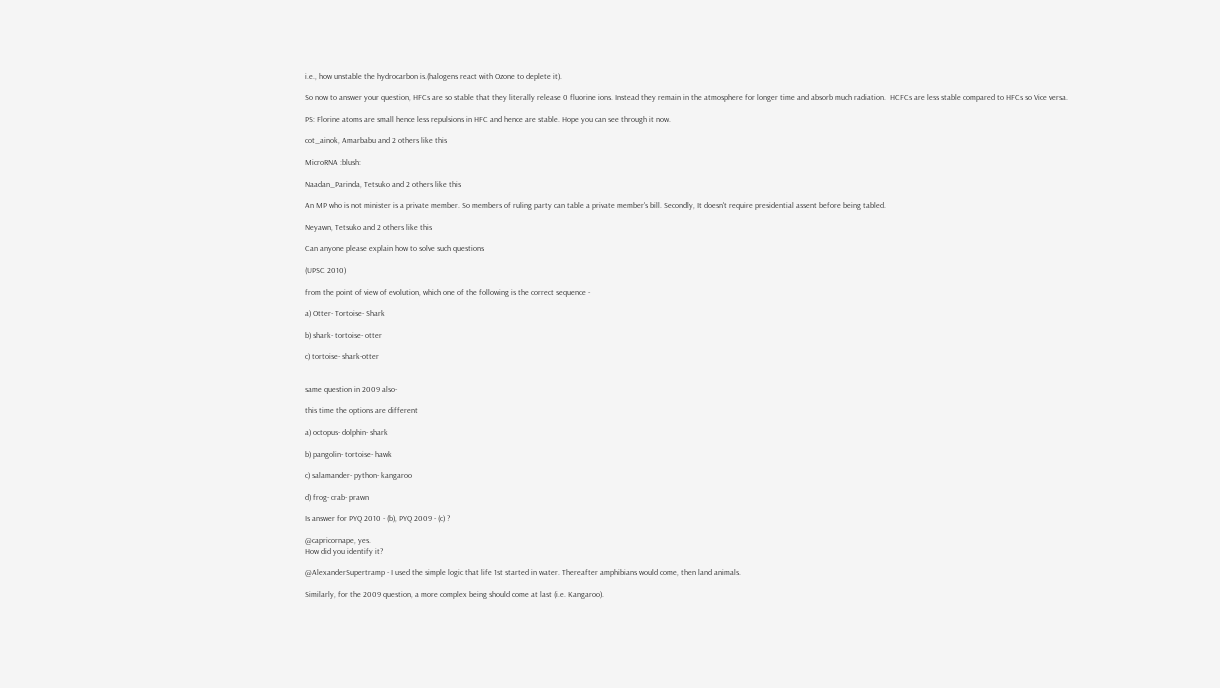i.e., how unstable the hydrocarbon is.(halogens react with Ozone to deplete it).

So now to answer your question, HFCs are so stable that they literally release 0 fluorine ions. Instead they remain in the atmosphere for longer time and absorb much radiation.  HCFCs are less stable compared to HFCs so Vice versa.

PS: Florine atoms are small hence less repulsions in HFC and hence are stable. Hope you can see through it now.

cot_ainok, Amarbabu and 2 others like this

MicroRNA :blush:

Naadan_Parinda, Tetsuko and 2 others like this

An MP who is not minister is a private member. So members of ruling party can table a private member's bill. Secondly, It doesn't require presidential assent before being tabled.

Neyawn, Tetsuko and 2 others like this

Can anyone please explain how to solve such questions

(UPSC 2010)

from the point of view of evolution, which one of the following is the correct sequence -

a) Otter- Tortoise- Shark

b) shark- tortoise- otter

c) tortoise- shark-otter


same question in 2009 also-

this time the options are different

a) octopus- dolphin- shark

b) pangolin- tortoise- hawk

c) salamander- python- kangaroo

d) frog- crab- prawn

Is answer for PYQ 2010 - (b), PYQ 2009 - (c) ?

@capricornape, yes.
How did you identify it?

@AlexanderSupertramp - I used the simple logic that life 1st started in water. Thereafter amphibians would come, then land animals.

Similarly, for the 2009 question, a more complex being should come at last (i.e. Kangaroo).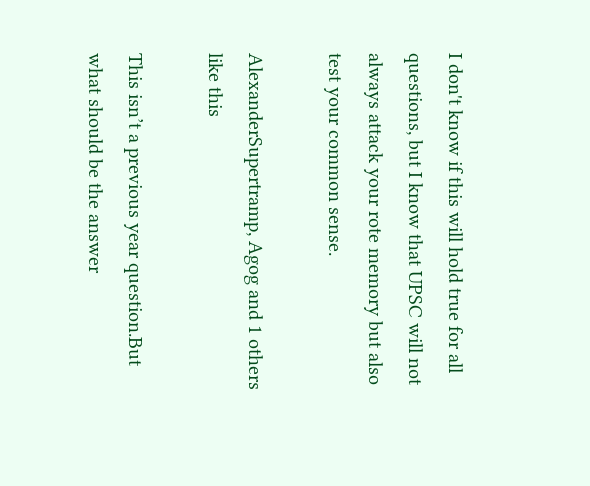I don't know if this will hold true for all questions, but I know that UPSC will not always attack your rote memory but also test your common sense.

AlexanderSupertramp, Agog and 1 others like this

This isn’t a previous year question.But what should be the answer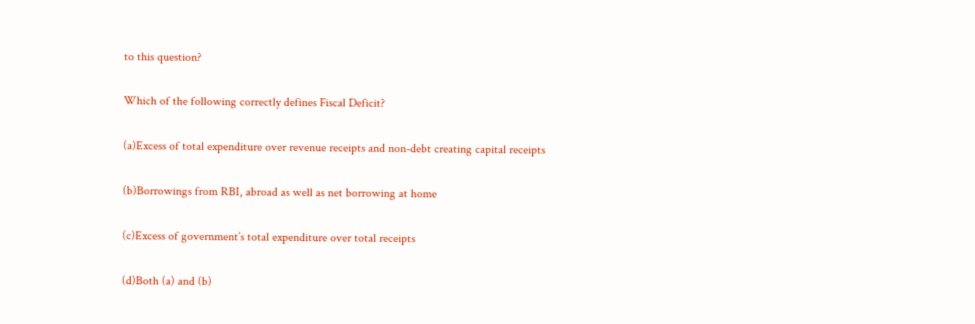to this question?

Which of the following correctly defines Fiscal Deficit?

(a)Excess of total expenditure over revenue receipts and non-debt creating capital receipts

(b)Borrowings from RBI, abroad as well as net borrowing at home

(c)Excess of government’s total expenditure over total receipts

(d)Both (a) and (b)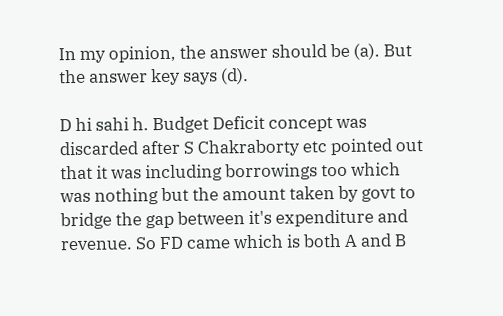In my opinion, the answer should be (a). But the answer key says (d).

D hi sahi h. Budget Deficit concept was discarded after S Chakraborty etc pointed out that it was including borrowings too which was nothing but the amount taken by govt to bridge the gap between it's expenditure and revenue. So FD came which is both A and B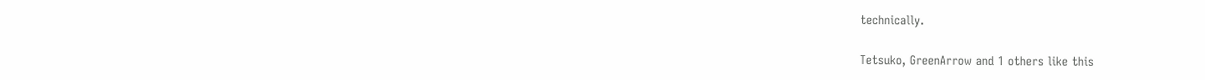technically.

Tetsuko, GreenArrow and 1 others like this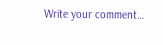Write your comment…